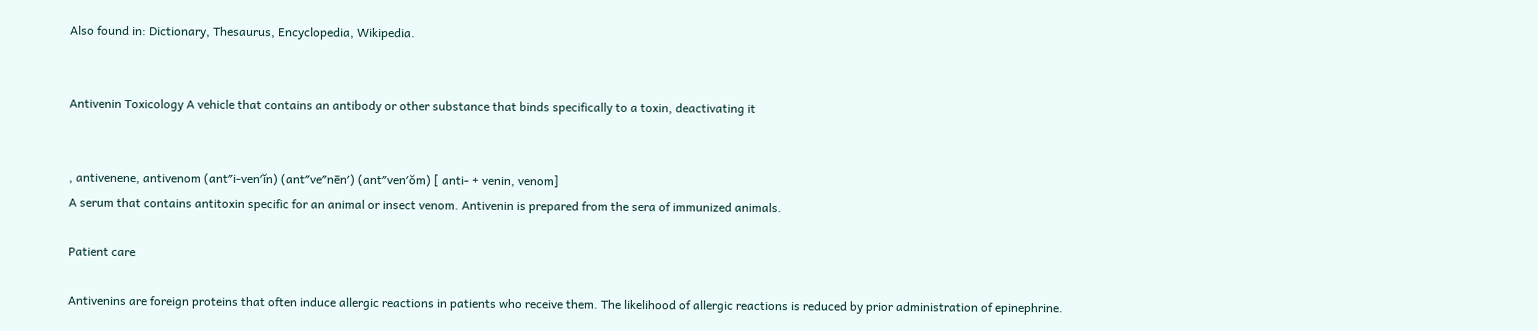Also found in: Dictionary, Thesaurus, Encyclopedia, Wikipedia.


Antivenin Toxicology A vehicle that contains an antibody or other substance that binds specifically to a toxin, deactivating it


, antivenene, antivenom (ant″i-ven′ĭn) (ant″ve″nēn′) (ant″ven′ŏm) [ anti- + venin, venom]
A serum that contains antitoxin specific for an animal or insect venom. Antivenin is prepared from the sera of immunized animals.

Patient care

Antivenins are foreign proteins that often induce allergic reactions in patients who receive them. The likelihood of allergic reactions is reduced by prior administration of epinephrine.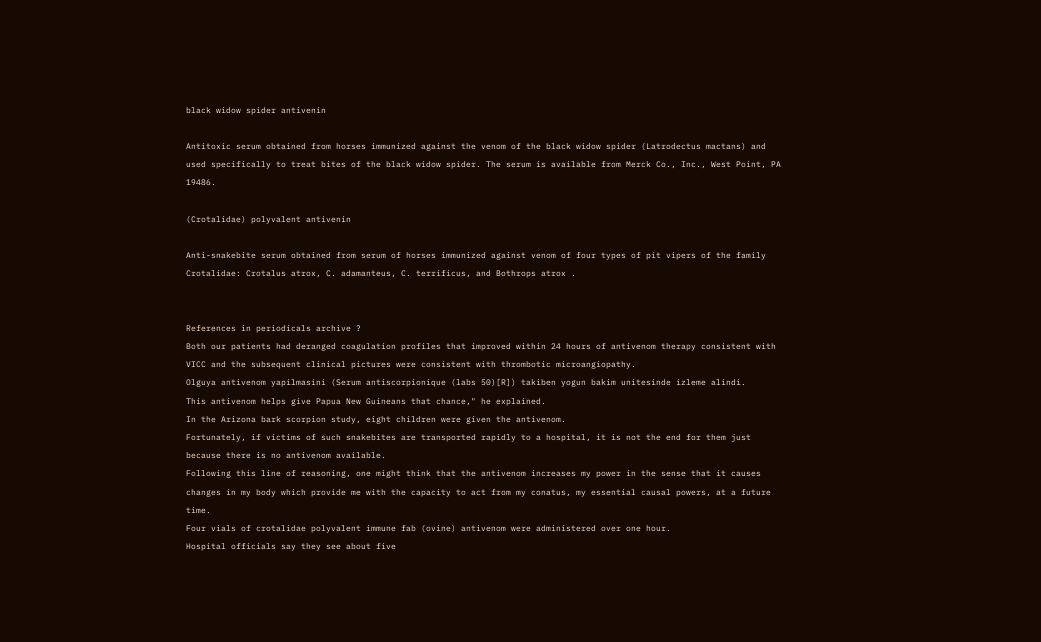black widow spider antivenin

Antitoxic serum obtained from horses immunized against the venom of the black widow spider (Latrodectus mactans) and used specifically to treat bites of the black widow spider. The serum is available from Merck Co., Inc., West Point, PA 19486.

(Crotalidae) polyvalent antivenin

Anti-snakebite serum obtained from serum of horses immunized against venom of four types of pit vipers of the family Crotalidae: Crotalus atrox, C. adamanteus, C. terrificus, and Bothrops atrox .


References in periodicals archive ?
Both our patients had deranged coagulation profiles that improved within 24 hours of antivenom therapy consistent with VICC and the subsequent clinical pictures were consistent with thrombotic microangiopathy.
Olguya antivenom yapilmasini (Serum antiscorpionique (labs 50)[R]) takiben yogun bakim unitesinde izleme alindi.
This antivenom helps give Papua New Guineans that chance," he explained.
In the Arizona bark scorpion study, eight children were given the antivenom.
Fortunately, if victims of such snakebites are transported rapidly to a hospital, it is not the end for them just because there is no antivenom available.
Following this line of reasoning, one might think that the antivenom increases my power in the sense that it causes changes in my body which provide me with the capacity to act from my conatus, my essential causal powers, at a future time.
Four vials of crotalidae polyvalent immune fab (ovine) antivenom were administered over one hour.
Hospital officials say they see about five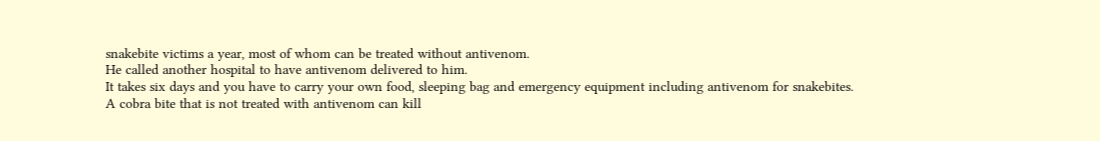snakebite victims a year, most of whom can be treated without antivenom.
He called another hospital to have antivenom delivered to him.
It takes six days and you have to carry your own food, sleeping bag and emergency equipment including antivenom for snakebites.
A cobra bite that is not treated with antivenom can kill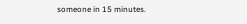someone in 15 minutes.